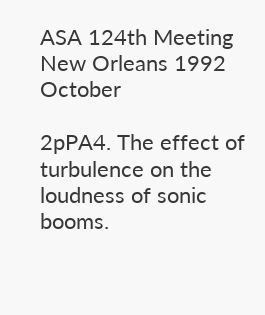ASA 124th Meeting New Orleans 1992 October

2pPA4. The effect of turbulence on the loudness of sonic booms.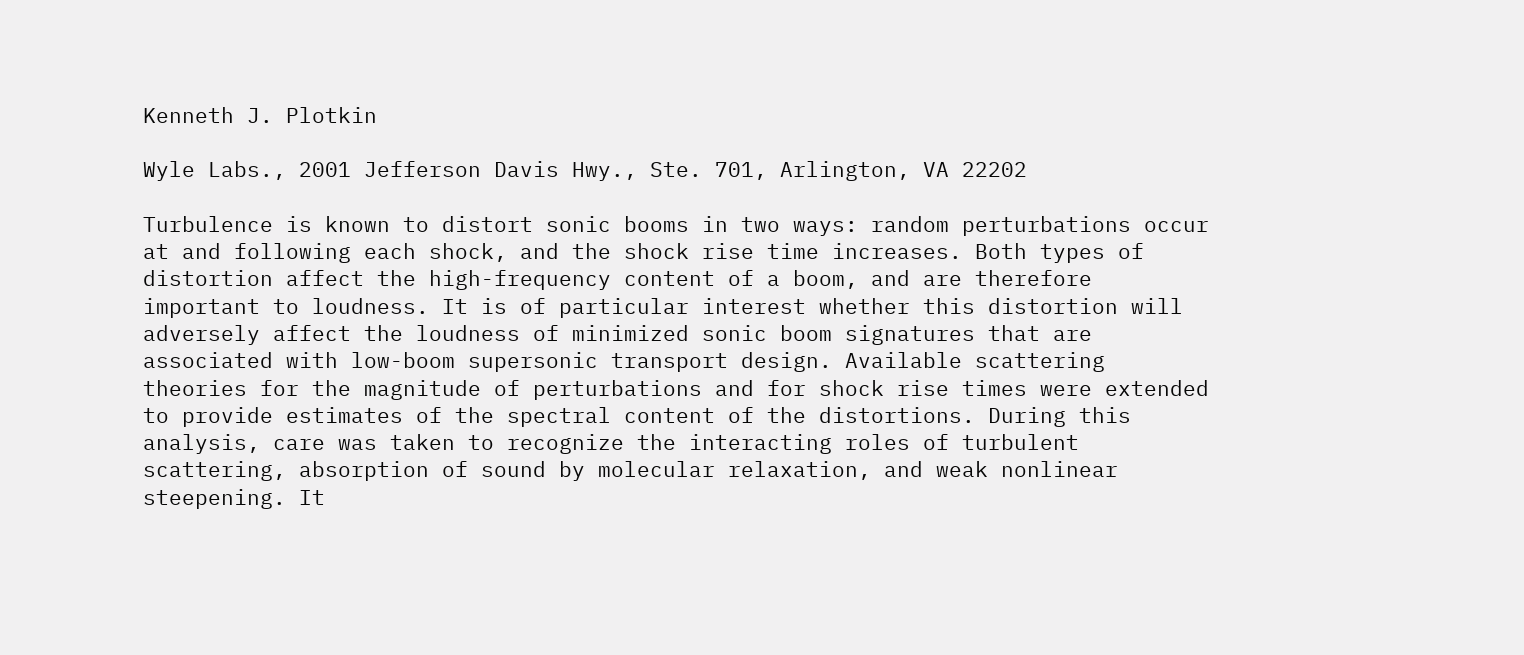Kenneth J. Plotkin

Wyle Labs., 2001 Jefferson Davis Hwy., Ste. 701, Arlington, VA 22202

Turbulence is known to distort sonic booms in two ways: random perturbations occur at and following each shock, and the shock rise time increases. Both types of distortion affect the high-frequency content of a boom, and are therefore important to loudness. It is of particular interest whether this distortion will adversely affect the loudness of minimized sonic boom signatures that are associated with low-boom supersonic transport design. Available scattering theories for the magnitude of perturbations and for shock rise times were extended to provide estimates of the spectral content of the distortions. During this analysis, care was taken to recognize the interacting roles of turbulent scattering, absorption of sound by molecular relaxation, and weak nonlinear steepening. It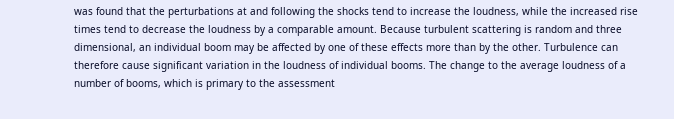was found that the perturbations at and following the shocks tend to increase the loudness, while the increased rise times tend to decrease the loudness by a comparable amount. Because turbulent scattering is random and three dimensional, an individual boom may be affected by one of these effects more than by the other. Turbulence can therefore cause significant variation in the loudness of individual booms. The change to the average loudness of a number of booms, which is primary to the assessment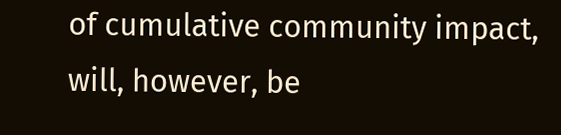of cumulative community impact, will, however, be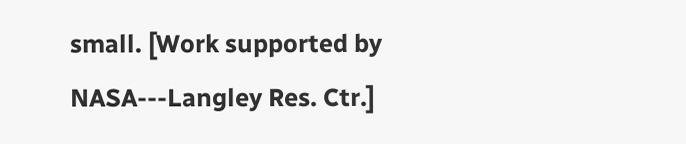small. [Work supported by NASA---Langley Res. Ctr.]